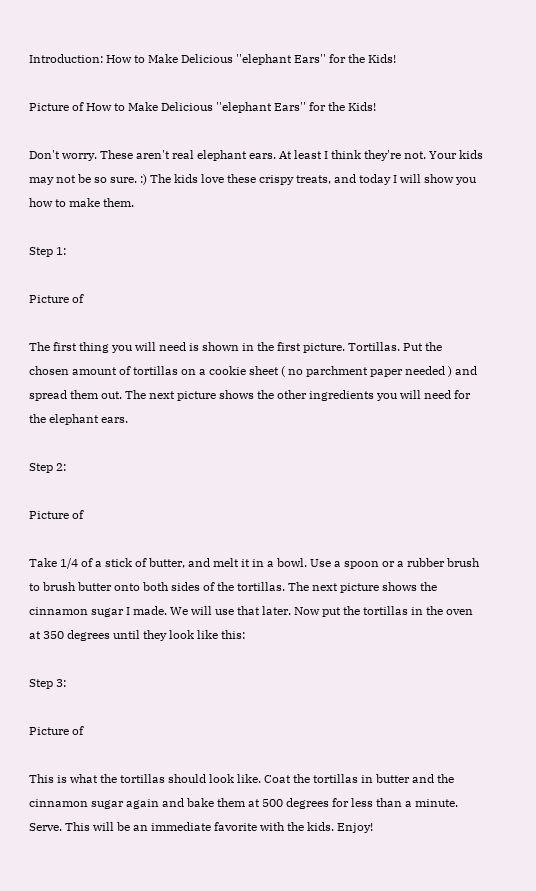Introduction: How to Make Delicious ''elephant Ears'' for the Kids!

Picture of How to Make Delicious ''elephant Ears'' for the Kids!

Don't worry. These aren't real elephant ears. At least I think they're not. Your kids may not be so sure. :) The kids love these crispy treats, and today I will show you how to make them.

Step 1:

Picture of

The first thing you will need is shown in the first picture. Tortillas. Put the chosen amount of tortillas on a cookie sheet ( no parchment paper needed ) and spread them out. The next picture shows the other ingredients you will need for the elephant ears.

Step 2:

Picture of

Take 1/4 of a stick of butter, and melt it in a bowl. Use a spoon or a rubber brush to brush butter onto both sides of the tortillas. The next picture shows the cinnamon sugar I made. We will use that later. Now put the tortillas in the oven at 350 degrees until they look like this:

Step 3:

Picture of

This is what the tortillas should look like. Coat the tortillas in butter and the cinnamon sugar again and bake them at 500 degrees for less than a minute. Serve. This will be an immediate favorite with the kids. Enjoy!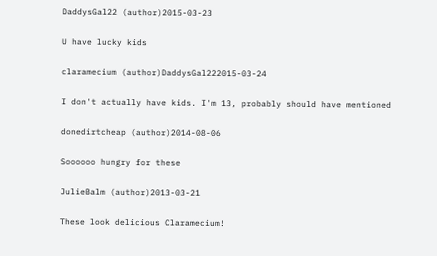DaddysGal22 (author)2015-03-23

U have lucky kids

claramecium (author)DaddysGal222015-03-24

I don't actually have kids. I'm 13, probably should have mentioned

donedirtcheap (author)2014-08-06

Soooooo hungry for these

JulieBalm (author)2013-03-21

These look delicious Claramecium!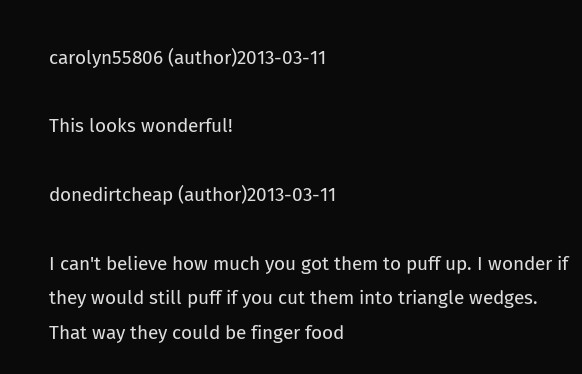carolyn55806 (author)2013-03-11

This looks wonderful!

donedirtcheap (author)2013-03-11

I can't believe how much you got them to puff up. I wonder if they would still puff if you cut them into triangle wedges. That way they could be finger food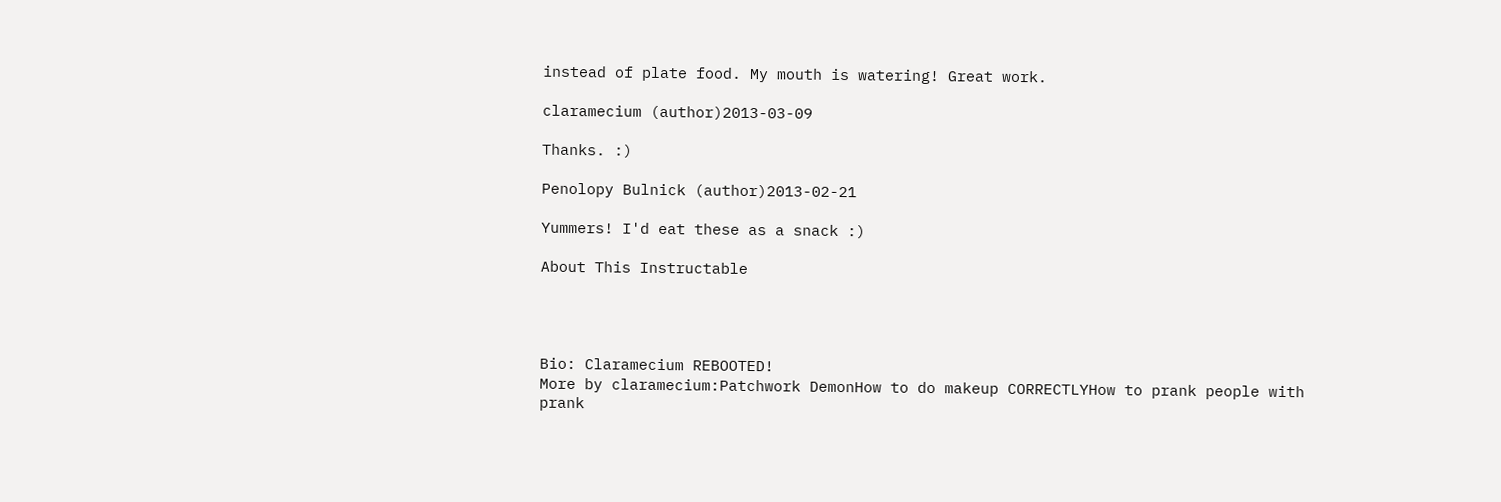instead of plate food. My mouth is watering! Great work.

claramecium (author)2013-03-09

Thanks. :)

Penolopy Bulnick (author)2013-02-21

Yummers! I'd eat these as a snack :)

About This Instructable




Bio: Claramecium REBOOTED!
More by claramecium:Patchwork DemonHow to do makeup CORRECTLYHow to prank people with prank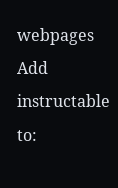webpages
Add instructable to: